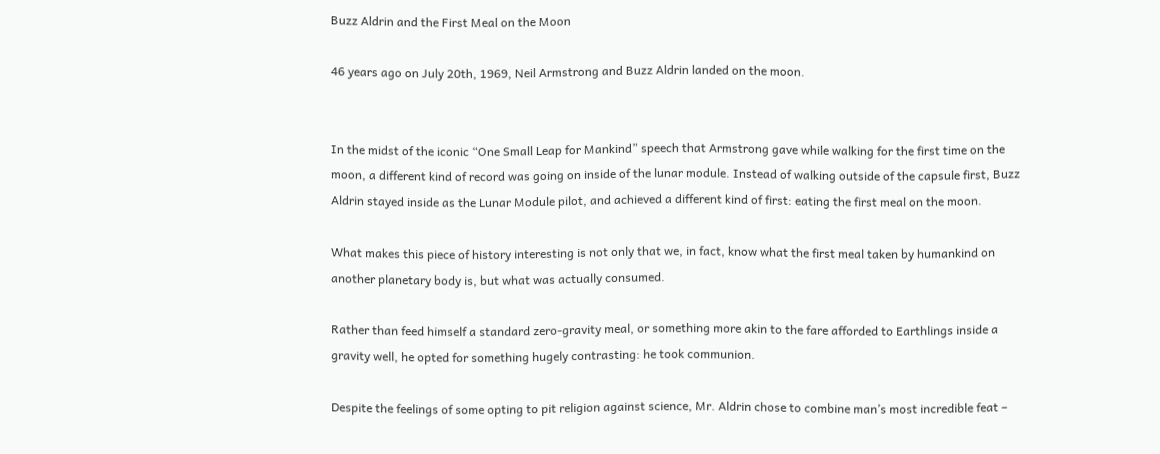Buzz Aldrin and the First Meal on the Moon

46 years ago on July 20th, 1969, Neil Armstrong and Buzz Aldrin landed on the moon.


In the midst of the iconic “One Small Leap for Mankind” speech that Armstrong gave while walking for the first time on the moon, a different kind of record was going on inside of the lunar module. Instead of walking outside of the capsule first, Buzz Aldrin stayed inside as the Lunar Module pilot, and achieved a different kind of first: eating the first meal on the moon.

What makes this piece of history interesting is not only that we, in fact, know what the first meal taken by humankind on another planetary body is, but what was actually consumed.

Rather than feed himself a standard zero-gravity meal, or something more akin to the fare afforded to Earthlings inside a gravity well, he opted for something hugely contrasting: he took communion.

Despite the feelings of some opting to pit religion against science, Mr. Aldrin chose to combine man’s most incredible feat –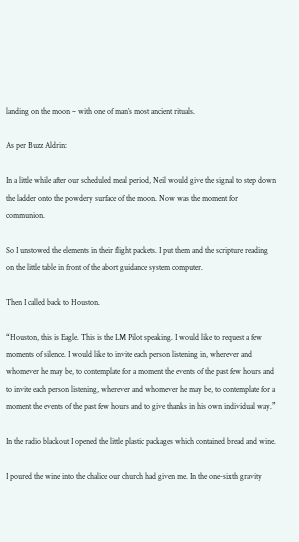landing on the moon – with one of man’s most ancient rituals.

As per Buzz Aldrin:

In a little while after our scheduled meal period, Neil would give the signal to step down the ladder onto the powdery surface of the moon. Now was the moment for communion.

So I unstowed the elements in their flight packets. I put them and the scripture reading on the little table in front of the abort guidance system computer.

Then I called back to Houston.

“Houston, this is Eagle. This is the LM Pilot speaking. I would like to request a few moments of silence. I would like to invite each person listening in, wherever and whomever he may be, to contemplate for a moment the events of the past few hours and to invite each person listening, wherever and whomever he may be, to contemplate for a moment the events of the past few hours and to give thanks in his own individual way.”

In the radio blackout I opened the little plastic packages which contained bread and wine.

I poured the wine into the chalice our church had given me. In the one-sixth gravity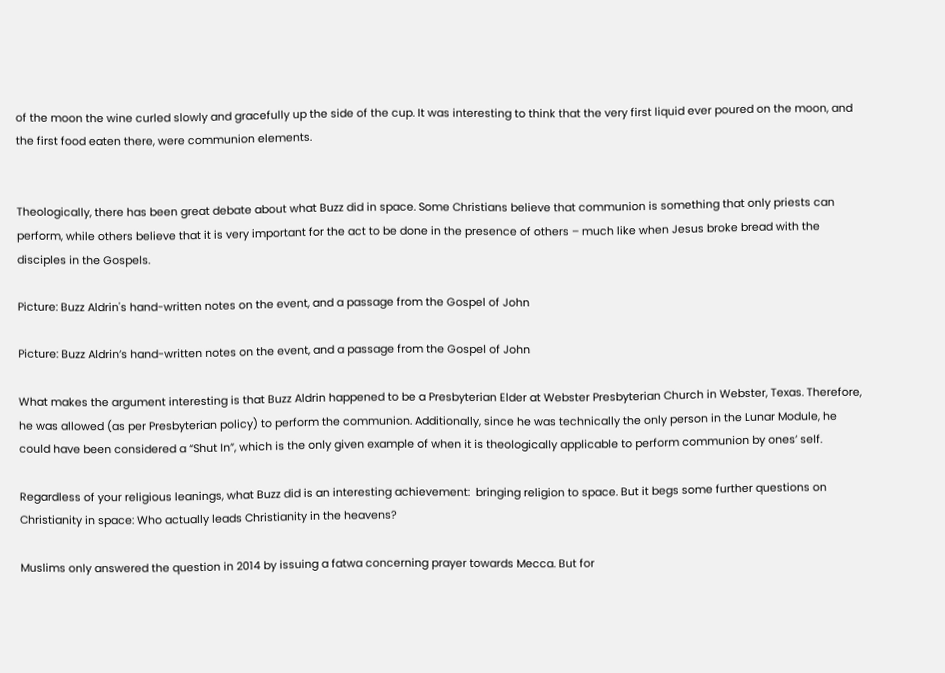of the moon the wine curled slowly and gracefully up the side of the cup. It was interesting to think that the very first liquid ever poured on the moon, and the first food eaten there, were communion elements.


Theologically, there has been great debate about what Buzz did in space. Some Christians believe that communion is something that only priests can perform, while others believe that it is very important for the act to be done in the presence of others – much like when Jesus broke bread with the disciples in the Gospels.

Picture: Buzz Aldrin's hand-written notes on the event, and a passage from the Gospel of John

Picture: Buzz Aldrin’s hand-written notes on the event, and a passage from the Gospel of John

What makes the argument interesting is that Buzz Aldrin happened to be a Presbyterian Elder at Webster Presbyterian Church in Webster, Texas. Therefore, he was allowed (as per Presbyterian policy) to perform the communion. Additionally, since he was technically the only person in the Lunar Module, he could have been considered a “Shut In”, which is the only given example of when it is theologically applicable to perform communion by ones’ self.

Regardless of your religious leanings, what Buzz did is an interesting achievement:  bringing religion to space. But it begs some further questions on Christianity in space: Who actually leads Christianity in the heavens?

Muslims only answered the question in 2014 by issuing a fatwa concerning prayer towards Mecca. But for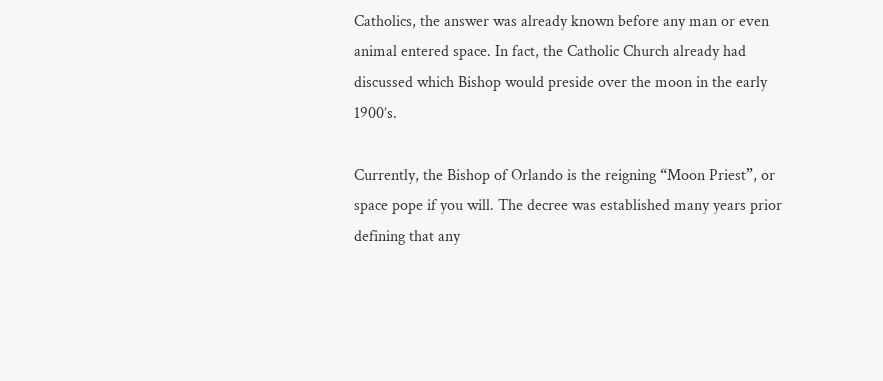Catholics, the answer was already known before any man or even animal entered space. In fact, the Catholic Church already had discussed which Bishop would preside over the moon in the early 1900’s.

Currently, the Bishop of Orlando is the reigning “Moon Priest”, or space pope if you will. The decree was established many years prior defining that any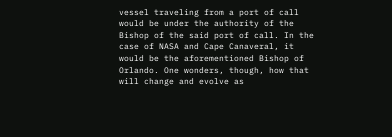vessel traveling from a port of call would be under the authority of the Bishop of the said port of call. In the case of NASA and Cape Canaveral, it would be the aforementioned Bishop of Orlando. One wonders, though, how that will change and evolve as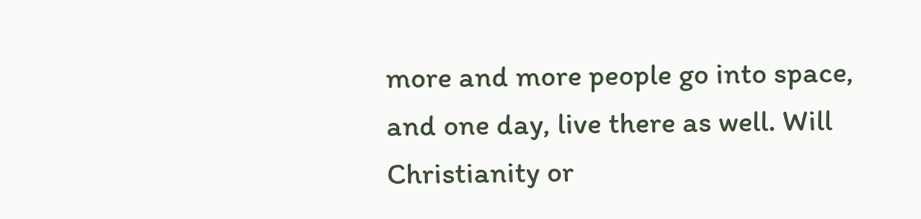more and more people go into space, and one day, live there as well. Will Christianity or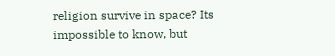religion survive in space? Its impossible to know, but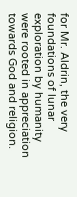for Mr. Aldrin, the very foundations of lunar exploration by humanity were rooted in appreciation towards God and religion.